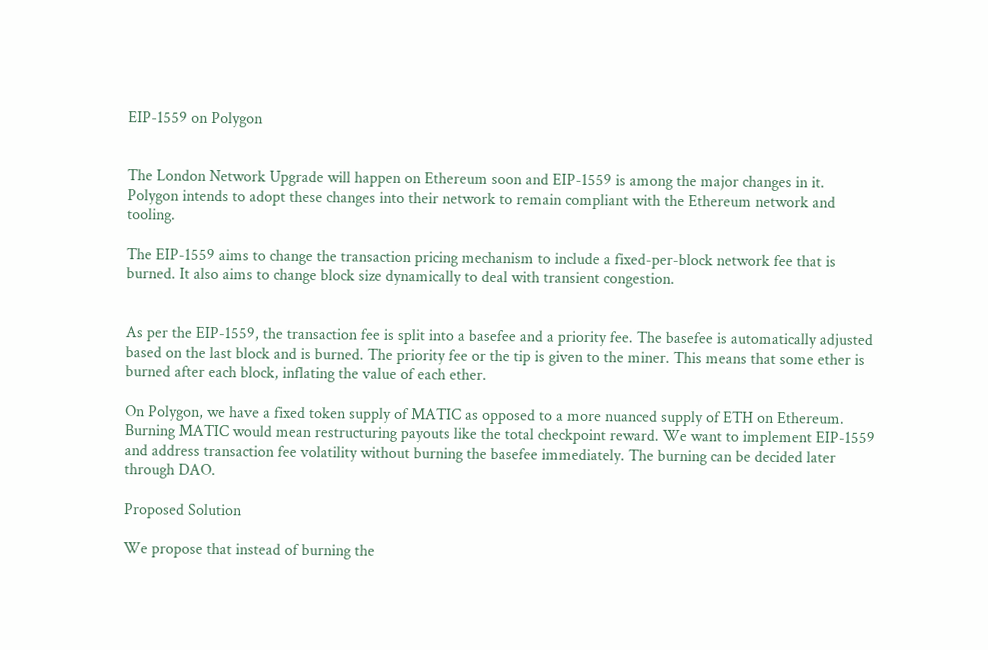EIP-1559 on Polygon


The London Network Upgrade will happen on Ethereum soon and EIP-1559 is among the major changes in it. Polygon intends to adopt these changes into their network to remain compliant with the Ethereum network and tooling.

The EIP-1559 aims to change the transaction pricing mechanism to include a fixed-per-block network fee that is burned. It also aims to change block size dynamically to deal with transient congestion.


As per the EIP-1559, the transaction fee is split into a basefee and a priority fee. The basefee is automatically adjusted based on the last block and is burned. The priority fee or the tip is given to the miner. This means that some ether is burned after each block, inflating the value of each ether.

On Polygon, we have a fixed token supply of MATIC as opposed to a more nuanced supply of ETH on Ethereum. Burning MATIC would mean restructuring payouts like the total checkpoint reward. We want to implement EIP-1559 and address transaction fee volatility without burning the basefee immediately. The burning can be decided later through DAO.

Proposed Solution

We propose that instead of burning the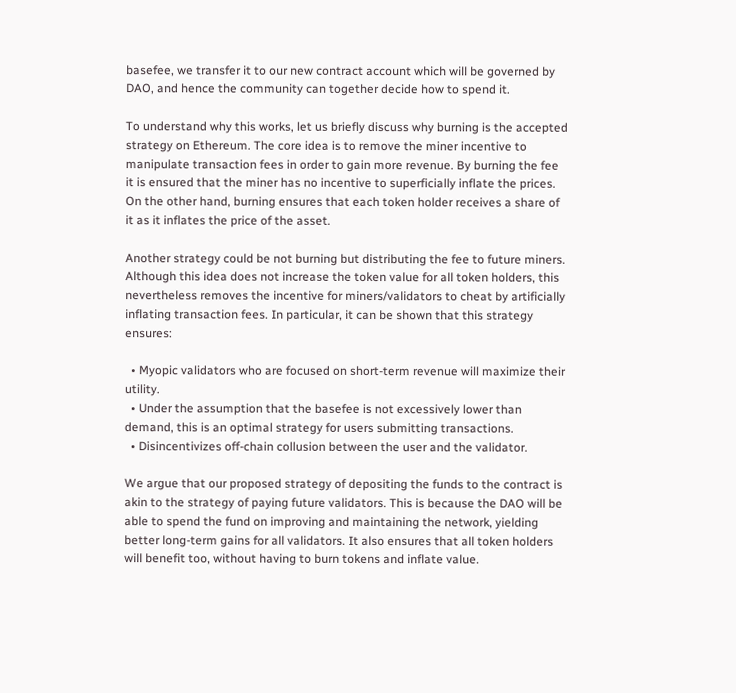basefee, we transfer it to our new contract account which will be governed by DAO, and hence the community can together decide how to spend it.

To understand why this works, let us briefly discuss why burning is the accepted strategy on Ethereum. The core idea is to remove the miner incentive to manipulate transaction fees in order to gain more revenue. By burning the fee it is ensured that the miner has no incentive to superficially inflate the prices. On the other hand, burning ensures that each token holder receives a share of it as it inflates the price of the asset.

Another strategy could be not burning but distributing the fee to future miners. Although this idea does not increase the token value for all token holders, this nevertheless removes the incentive for miners/validators to cheat by artificially inflating transaction fees. In particular, it can be shown that this strategy ensures:

  • Myopic validators who are focused on short-term revenue will maximize their utility.
  • Under the assumption that the basefee is not excessively lower than demand, this is an optimal strategy for users submitting transactions.
  • Disincentivizes off-chain collusion between the user and the validator.

We argue that our proposed strategy of depositing the funds to the contract is akin to the strategy of paying future validators. This is because the DAO will be able to spend the fund on improving and maintaining the network, yielding better long-term gains for all validators. It also ensures that all token holders will benefit too, without having to burn tokens and inflate value.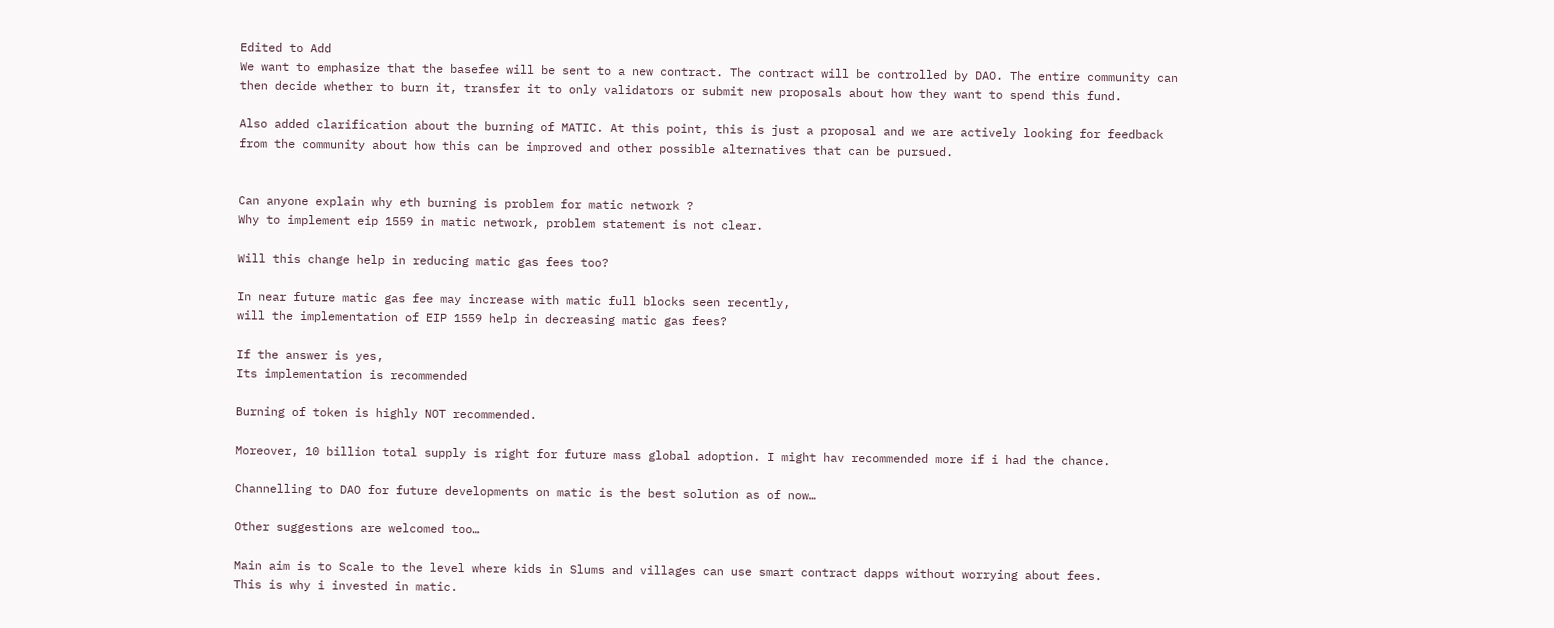Edited to Add
We want to emphasize that the basefee will be sent to a new contract. The contract will be controlled by DAO. The entire community can then decide whether to burn it, transfer it to only validators or submit new proposals about how they want to spend this fund.

Also added clarification about the burning of MATIC. At this point, this is just a proposal and we are actively looking for feedback from the community about how this can be improved and other possible alternatives that can be pursued.


Can anyone explain why eth burning is problem for matic network ?
Why to implement eip 1559 in matic network, problem statement is not clear.

Will this change help in reducing matic gas fees too?

In near future matic gas fee may increase with matic full blocks seen recently,
will the implementation of EIP 1559 help in decreasing matic gas fees?

If the answer is yes,
Its implementation is recommended

Burning of token is highly NOT recommended.

Moreover, 10 billion total supply is right for future mass global adoption. I might hav recommended more if i had the chance.

Channelling to DAO for future developments on matic is the best solution as of now…

Other suggestions are welcomed too…

Main aim is to Scale to the level where kids in Slums and villages can use smart contract dapps without worrying about fees.
This is why i invested in matic.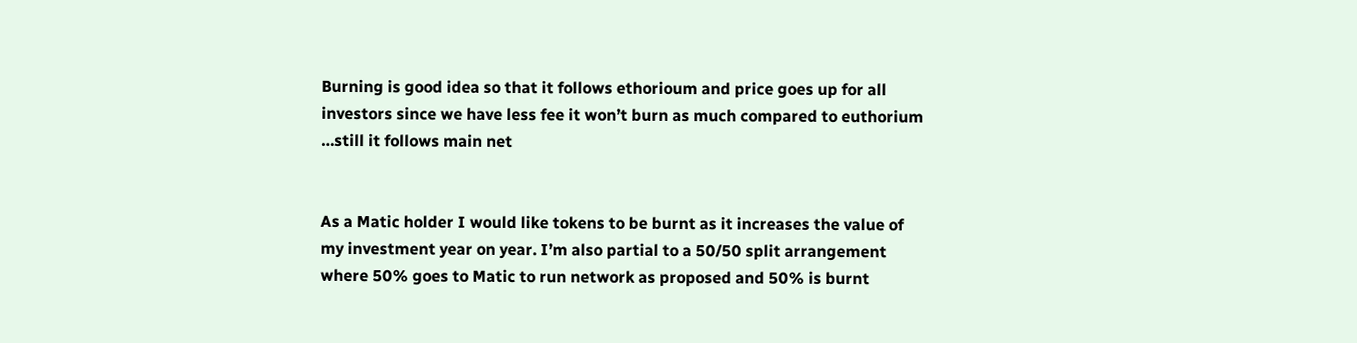Burning is good idea so that it follows ethorioum and price goes up for all investors since we have less fee it won’t burn as much compared to euthorium …still it follows main net


As a Matic holder I would like tokens to be burnt as it increases the value of my investment year on year. I’m also partial to a 50/50 split arrangement where 50% goes to Matic to run network as proposed and 50% is burnt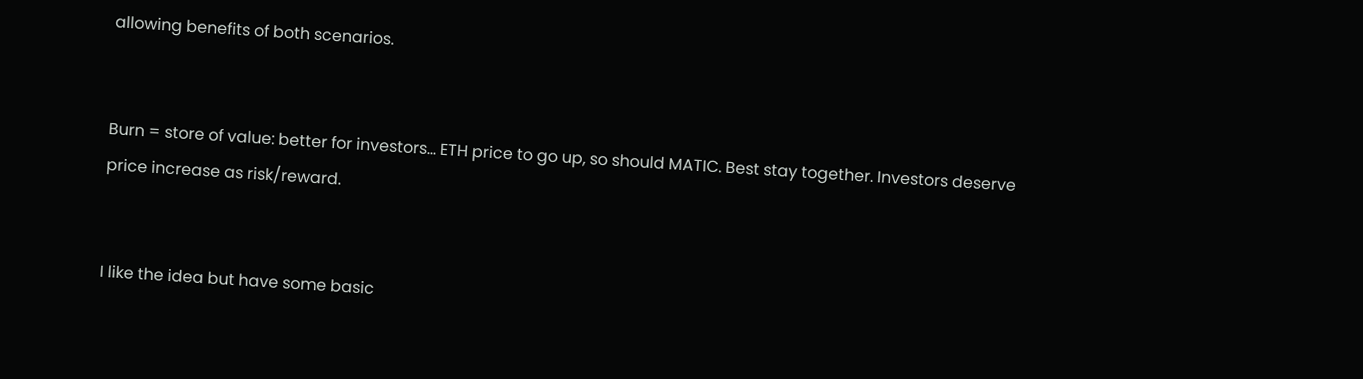allowing benefits of both scenarios.


Burn = store of value: better for investors… ETH price to go up, so should MATIC. Best stay together. Investors deserve price increase as risk/reward.


I like the idea but have some basic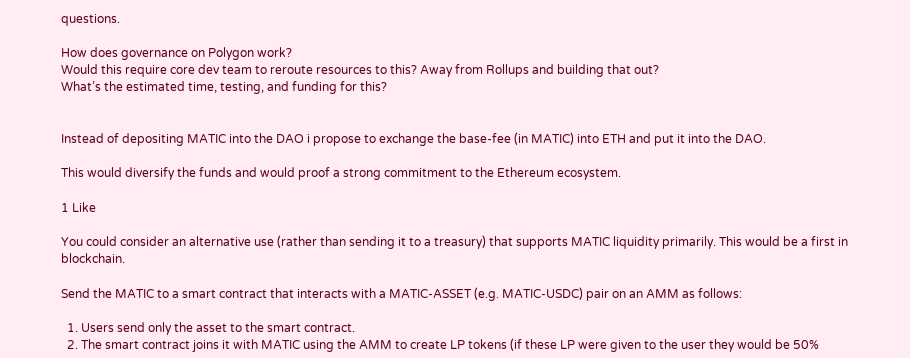questions.

How does governance on Polygon work?
Would this require core dev team to reroute resources to this? Away from Rollups and building that out?
What’s the estimated time, testing, and funding for this?


Instead of depositing MATIC into the DAO i propose to exchange the base-fee (in MATIC) into ETH and put it into the DAO.

This would diversify the funds and would proof a strong commitment to the Ethereum ecosystem.

1 Like

You could consider an alternative use (rather than sending it to a treasury) that supports MATIC liquidity primarily. This would be a first in blockchain.

Send the MATIC to a smart contract that interacts with a MATIC-ASSET (e.g. MATIC-USDC) pair on an AMM as follows:

  1. Users send only the asset to the smart contract.
  2. The smart contract joins it with MATIC using the AMM to create LP tokens (if these LP were given to the user they would be 50%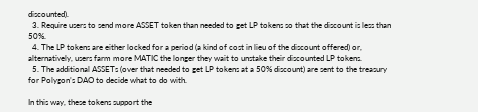discounted).
  3. Require users to send more ASSET token than needed to get LP tokens so that the discount is less than 50%.
  4. The LP tokens are either locked for a period (a kind of cost in lieu of the discount offered) or, alternatively, users farm more MATIC the longer they wait to unstake their discounted LP tokens.
  5. The additional ASSETs (over that needed to get LP tokens at a 50% discount) are sent to the treasury for Polygon’s DAO to decide what to do with.

In this way, these tokens support the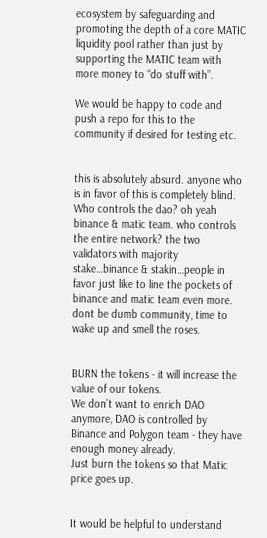ecosystem by safeguarding and promoting the depth of a core MATIC liquidity pool rather than just by supporting the MATIC team with more money to “do stuff with”.

We would be happy to code and push a repo for this to the community if desired for testing etc.


this is absolutely absurd. anyone who is in favor of this is completely blind. Who controls the dao? oh yeah binance & matic team. who controls the entire network? the two validators with majority stake…binance & stakin…people in favor just like to line the pockets of binance and matic team even more. dont be dumb community, time to wake up and smell the roses.


BURN the tokens - it will increase the value of our tokens.
We don’t want to enrich DAO anymore, DAO is controlled by Binance and Polygon team - they have enough money already.
Just burn the tokens so that Matic price goes up.


It would be helpful to understand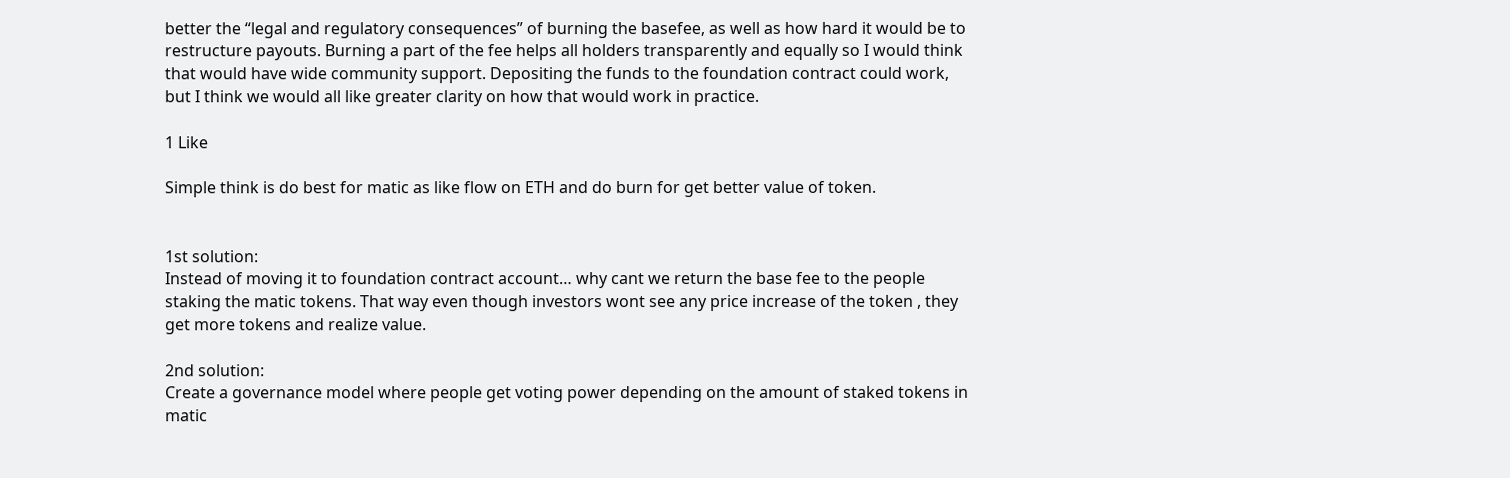better the “legal and regulatory consequences” of burning the basefee, as well as how hard it would be to restructure payouts. Burning a part of the fee helps all holders transparently and equally so I would think that would have wide community support. Depositing the funds to the foundation contract could work, but I think we would all like greater clarity on how that would work in practice.

1 Like

Simple think is do best for matic as like flow on ETH and do burn for get better value of token.


1st solution:
Instead of moving it to foundation contract account… why cant we return the base fee to the people staking the matic tokens. That way even though investors wont see any price increase of the token , they get more tokens and realize value.

2nd solution:
Create a governance model where people get voting power depending on the amount of staked tokens in matic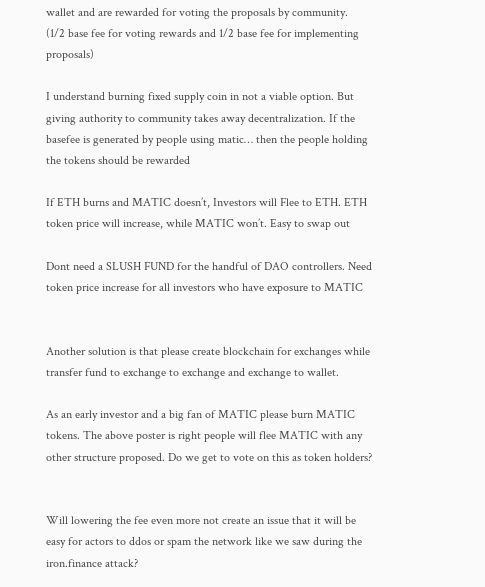wallet and are rewarded for voting the proposals by community.
(1/2 base fee for voting rewards and 1/2 base fee for implementing proposals)

I understand burning fixed supply coin in not a viable option. But giving authority to community takes away decentralization. If the basefee is generated by people using matic… then the people holding the tokens should be rewarded

If ETH burns and MATIC doesn’t, Investors will Flee to ETH. ETH token price will increase, while MATIC won’t. Easy to swap out

Dont need a SLUSH FUND for the handful of DAO controllers. Need token price increase for all investors who have exposure to MATIC


Another solution is that please create blockchain for exchanges while transfer fund to exchange to exchange and exchange to wallet.

As an early investor and a big fan of MATIC please burn MATIC tokens. The above poster is right people will flee MATIC with any other structure proposed. Do we get to vote on this as token holders?


Will lowering the fee even more not create an issue that it will be easy for actors to ddos or spam the network like we saw during the iron.finance attack?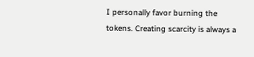I personally favor burning the tokens. Creating scarcity is always a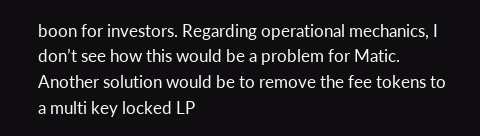boon for investors. Regarding operational mechanics, I don’t see how this would be a problem for Matic.
Another solution would be to remove the fee tokens to a multi key locked LP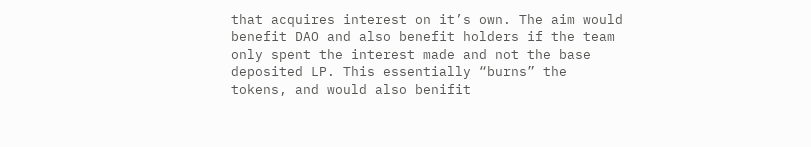that acquires interest on it’s own. The aim would benefit DAO and also benefit holders if the team only spent the interest made and not the base deposited LP. This essentially “burns” the tokens, and would also benifit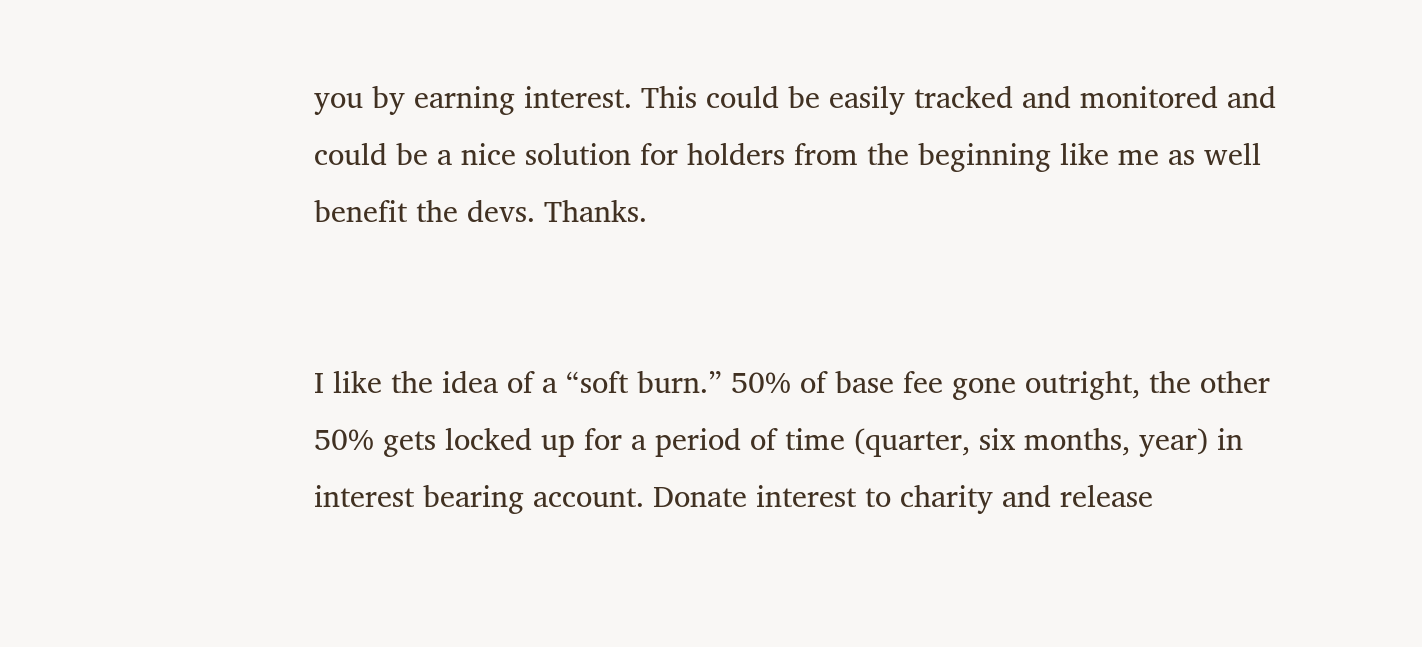you by earning interest. This could be easily tracked and monitored and could be a nice solution for holders from the beginning like me as well benefit the devs. Thanks.


I like the idea of a “soft burn.” 50% of base fee gone outright, the other 50% gets locked up for a period of time (quarter, six months, year) in interest bearing account. Donate interest to charity and release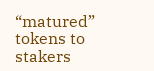“matured” tokens to stakers